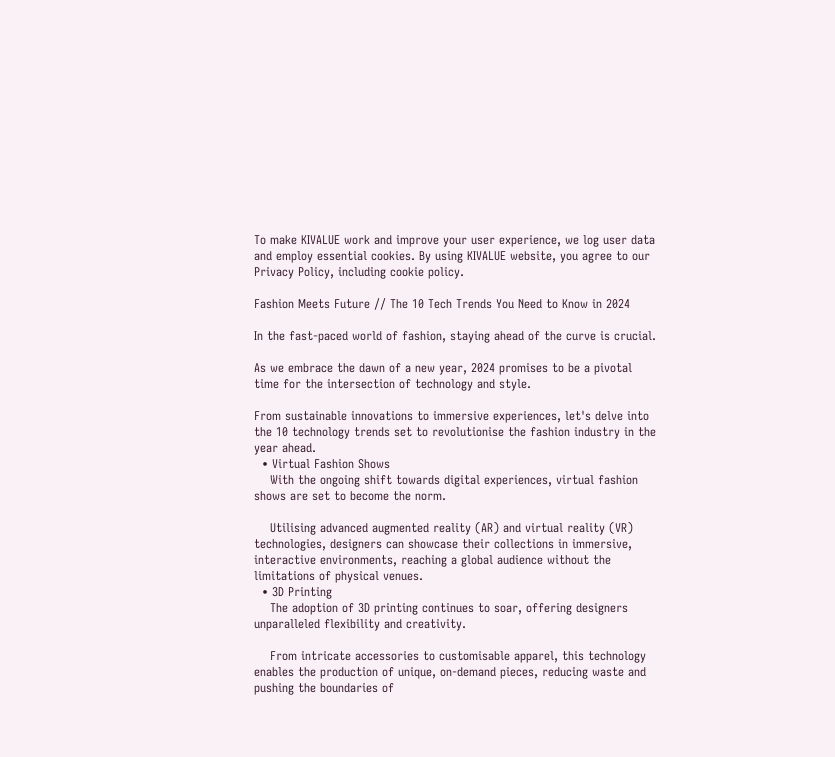To make KIVALUE work and improve your user experience, we log user data and employ essential cookies. By using KIVALUE website, you agree to our Privacy Policy, including cookie policy.

Fashion Meets Future // The 10 Tech Trends You Need to Know in 2024

In the fast-paced world of fashion, staying ahead of the curve is crucial.

As we embrace the dawn of a new year, 2024 promises to be a pivotal time for the intersection of technology and style.

From sustainable innovations to immersive experiences, let's delve into the 10 technology trends set to revolutionise the fashion industry in the year ahead.
  • Virtual Fashion Shows
    With the ongoing shift towards digital experiences, virtual fashion shows are set to become the norm.

    Utilising advanced augmented reality (AR) and virtual reality (VR) technologies, designers can showcase their collections in immersive, interactive environments, reaching a global audience without the limitations of physical venues.
  • 3D Printing
    The adoption of 3D printing continues to soar, offering designers unparalleled flexibility and creativity.

    From intricate accessories to customisable apparel, this technology enables the production of unique, on-demand pieces, reducing waste and pushing the boundaries of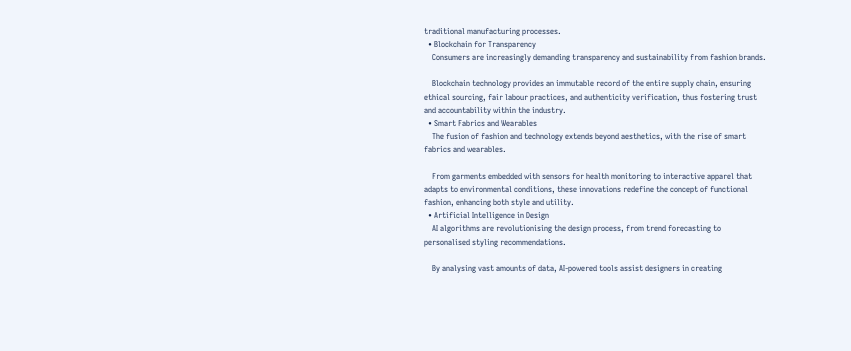traditional manufacturing processes.
  • Blockchain for Transparency
    Consumers are increasingly demanding transparency and sustainability from fashion brands.

    Blockchain technology provides an immutable record of the entire supply chain, ensuring ethical sourcing, fair labour practices, and authenticity verification, thus fostering trust and accountability within the industry.
  • Smart Fabrics and Wearables
    The fusion of fashion and technology extends beyond aesthetics, with the rise of smart fabrics and wearables.

    From garments embedded with sensors for health monitoring to interactive apparel that adapts to environmental conditions, these innovations redefine the concept of functional fashion, enhancing both style and utility.
  • Artificial Intelligence in Design
    AI algorithms are revolutionising the design process, from trend forecasting to personalised styling recommendations.

    By analysing vast amounts of data, AI-powered tools assist designers in creating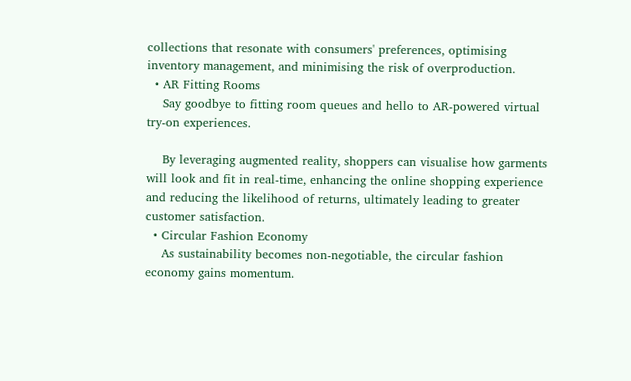collections that resonate with consumers' preferences, optimising inventory management, and minimising the risk of overproduction.
  • AR Fitting Rooms
    Say goodbye to fitting room queues and hello to AR-powered virtual try-on experiences.

    By leveraging augmented reality, shoppers can visualise how garments will look and fit in real-time, enhancing the online shopping experience and reducing the likelihood of returns, ultimately leading to greater customer satisfaction.
  • Circular Fashion Economy
    As sustainability becomes non-negotiable, the circular fashion economy gains momentum.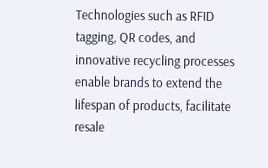Technologies such as RFID tagging, QR codes, and innovative recycling processes enable brands to extend the lifespan of products, facilitate resale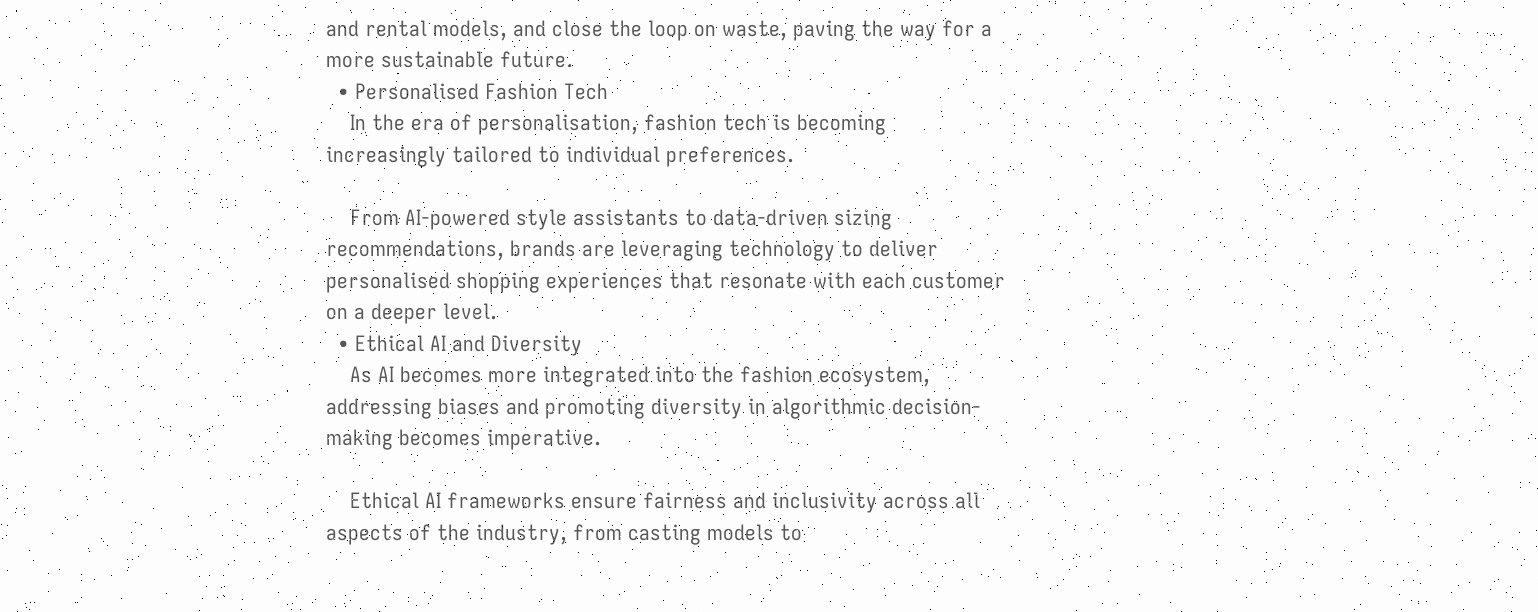and rental models, and close the loop on waste, paving the way for a more sustainable future.
  • Personalised Fashion Tech
    In the era of personalisation, fashion tech is becoming increasingly tailored to individual preferences.

    From AI-powered style assistants to data-driven sizing recommendations, brands are leveraging technology to deliver personalised shopping experiences that resonate with each customer on a deeper level.
  • Ethical AI and Diversity
    As AI becomes more integrated into the fashion ecosystem, addressing biases and promoting diversity in algorithmic decision-making becomes imperative.

    Ethical AI frameworks ensure fairness and inclusivity across all aspects of the industry, from casting models to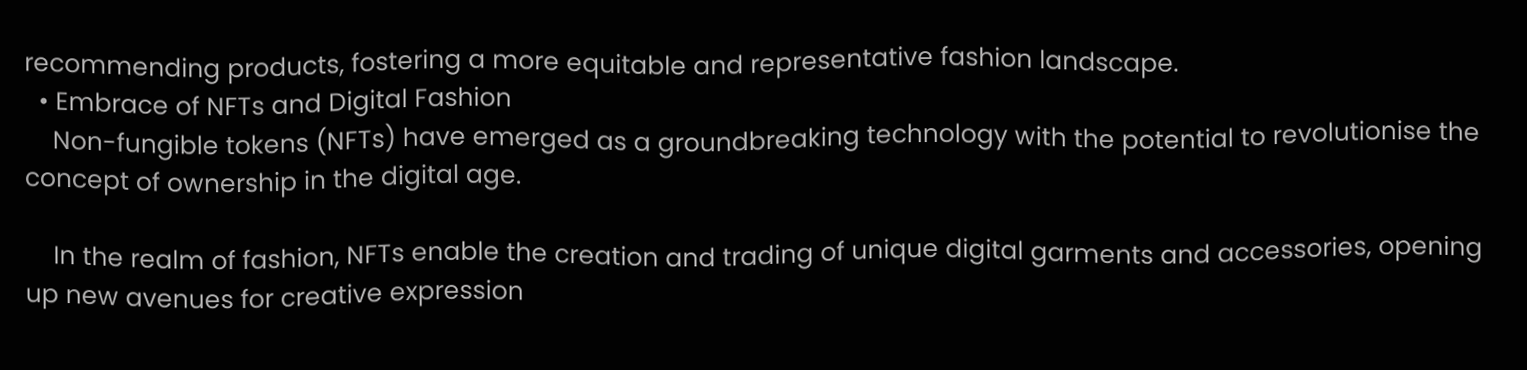recommending products, fostering a more equitable and representative fashion landscape.
  • Embrace of NFTs and Digital Fashion
    Non-fungible tokens (NFTs) have emerged as a groundbreaking technology with the potential to revolutionise the concept of ownership in the digital age.

    In the realm of fashion, NFTs enable the creation and trading of unique digital garments and accessories, opening up new avenues for creative expression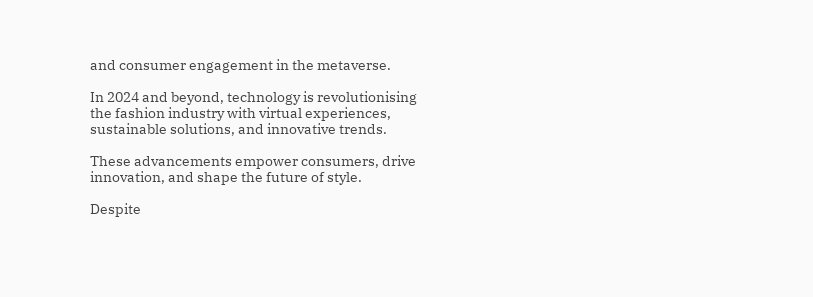and consumer engagement in the metaverse.

In 2024 and beyond, technology is revolutionising the fashion industry with virtual experiences, sustainable solutions, and innovative trends.

These advancements empower consumers, drive innovation, and shape the future of style.

Despite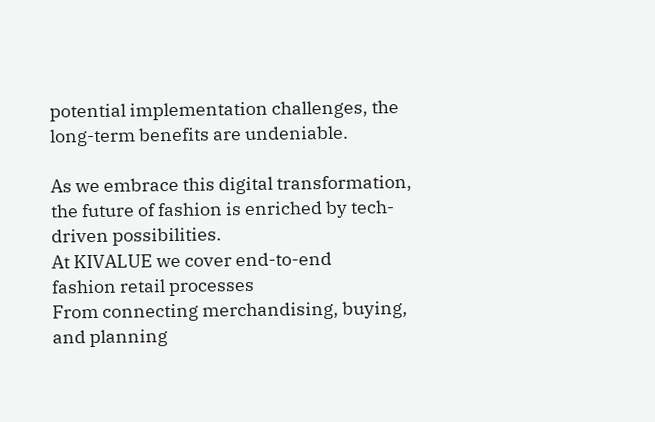potential implementation challenges, the long-term benefits are undeniable.

As we embrace this digital transformation, the future of fashion is enriched by tech-driven possibilities.
At KIVALUE we cover end-to-end
fashion retail processes
From connecting merchandising, buying, and planning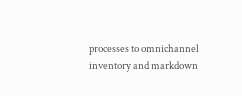processes to omnichannel inventory and markdown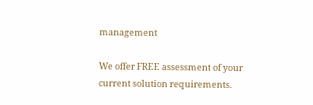management

We offer FREE assessment of your current solution requirements.